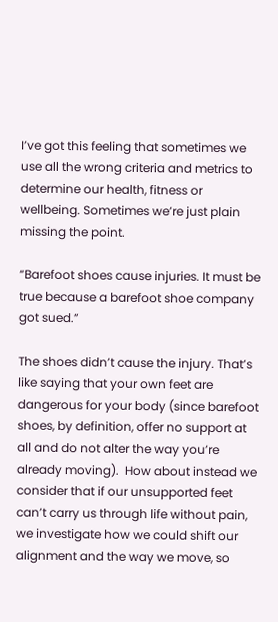I’ve got this feeling that sometimes we use all the wrong criteria and metrics to determine our health, fitness or wellbeing. Sometimes we’re just plain missing the point.

“Barefoot shoes cause injuries. It must be true because a barefoot shoe company got sued.”

The shoes didn’t cause the injury. That’s like saying that your own feet are dangerous for your body (since barefoot shoes, by definition, offer no support at all and do not alter the way you’re already moving).  How about instead we consider that if our unsupported feet can’t carry us through life without pain, we investigate how we could shift our alignment and the way we move, so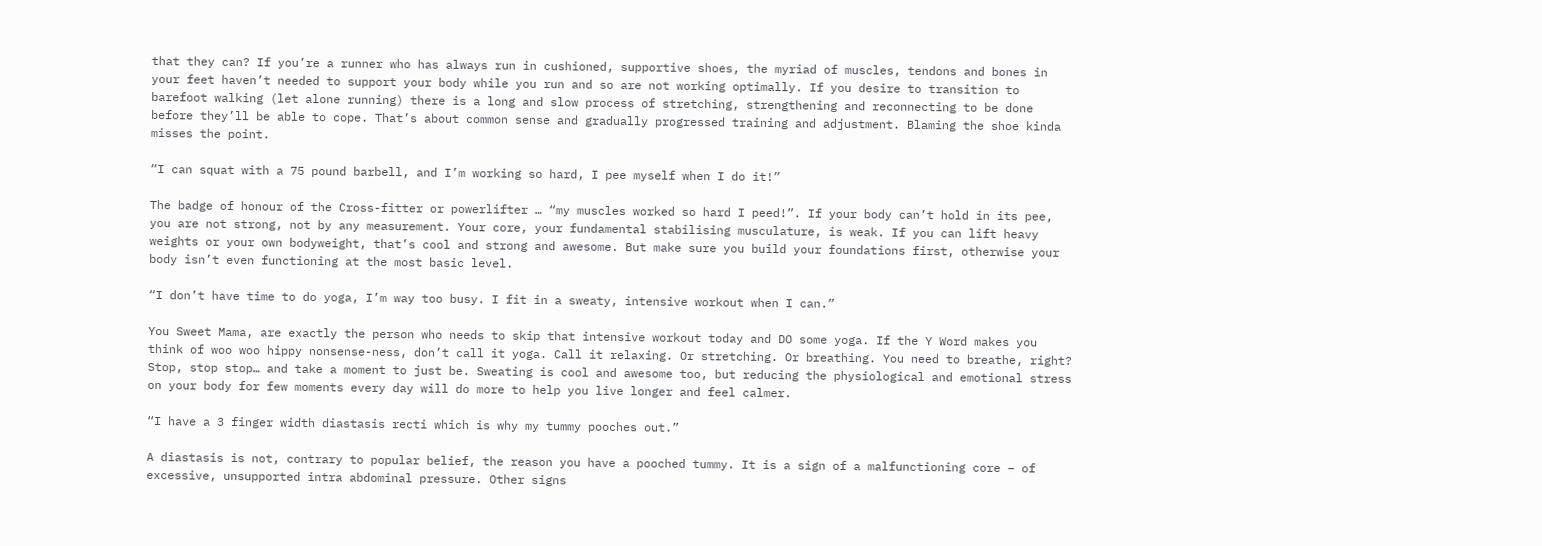that they can? If you’re a runner who has always run in cushioned, supportive shoes, the myriad of muscles, tendons and bones in your feet haven’t needed to support your body while you run and so are not working optimally. If you desire to transition to barefoot walking (let alone running) there is a long and slow process of stretching, strengthening and reconnecting to be done before they’ll be able to cope. That’s about common sense and gradually progressed training and adjustment. Blaming the shoe kinda misses the point.

“I can squat with a 75 pound barbell, and I’m working so hard, I pee myself when I do it!”

The badge of honour of the Cross-fitter or powerlifter … “my muscles worked so hard I peed!”. If your body can’t hold in its pee, you are not strong, not by any measurement. Your core, your fundamental stabilising musculature, is weak. If you can lift heavy weights or your own bodyweight, that’s cool and strong and awesome. But make sure you build your foundations first, otherwise your body isn’t even functioning at the most basic level.

“I don’t have time to do yoga, I’m way too busy. I fit in a sweaty, intensive workout when I can.”

You Sweet Mama, are exactly the person who needs to skip that intensive workout today and DO some yoga. If the Y Word makes you think of woo woo hippy nonsense-ness, don’t call it yoga. Call it relaxing. Or stretching. Or breathing. You need to breathe, right? Stop, stop stop… and take a moment to just be. Sweating is cool and awesome too, but reducing the physiological and emotional stress on your body for few moments every day will do more to help you live longer and feel calmer.

“I have a 3 finger width diastasis recti which is why my tummy pooches out.”

A diastasis is not, contrary to popular belief, the reason you have a pooched tummy. It is a sign of a malfunctioning core – of excessive, unsupported intra abdominal pressure. Other signs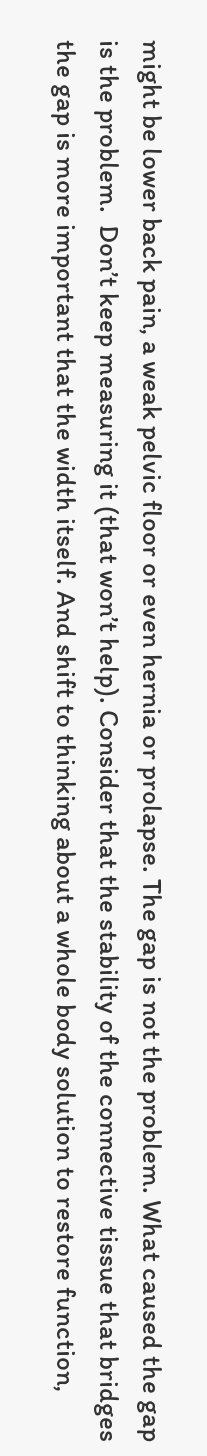might be lower back pain, a weak pelvic floor or even hernia or prolapse. The gap is not the problem. What caused the gap is the problem.  Don’t keep measuring it (that won’t help). Consider that the stability of the connective tissue that bridges the gap is more important that the width itself. And shift to thinking about a whole body solution to restore function,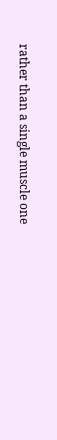rather than a single muscle one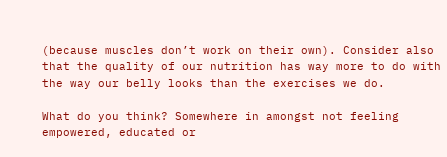(because muscles don’t work on their own). Consider also that the quality of our nutrition has way more to do with the way our belly looks than the exercises we do.

What do you think? Somewhere in amongst not feeling empowered, educated or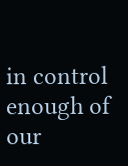in control enough of our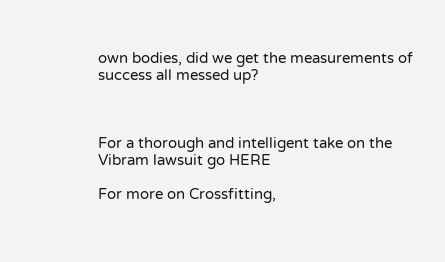own bodies, did we get the measurements of success all messed up?



For a thorough and intelligent take on the Vibram lawsuit go HERE

For more on Crossfitting,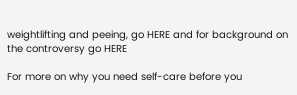weightlifting and peeing, go HERE and for background on the controversy go HERE

For more on why you need self-care before you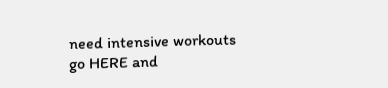need intensive workouts go HERE and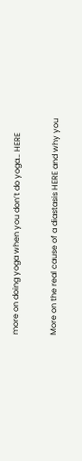more on doing yoga when you don’t do yoga… HERE

More on the real cause of a diastasis HERE and why you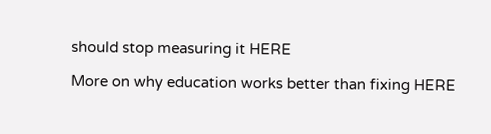should stop measuring it HERE

More on why education works better than fixing HERE